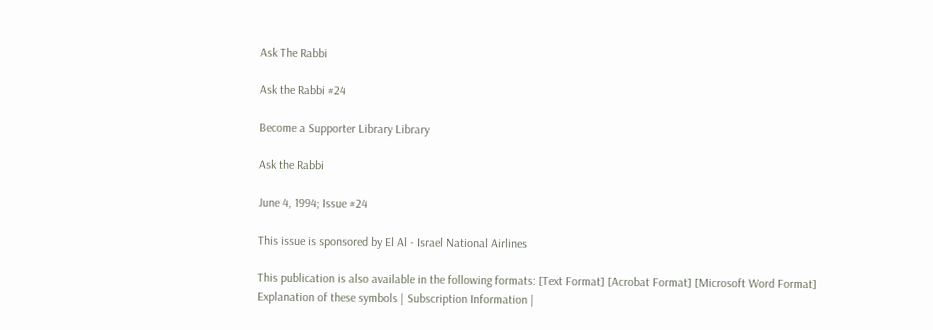Ask The Rabbi

Ask the Rabbi #24

Become a Supporter Library Library

Ask the Rabbi

June 4, 1994; Issue #24

This issue is sponsored by El Al - Israel National Airlines

This publication is also available in the following formats: [Text Format] [Acrobat Format] [Microsoft Word Format]
Explanation of these symbols | Subscription Information |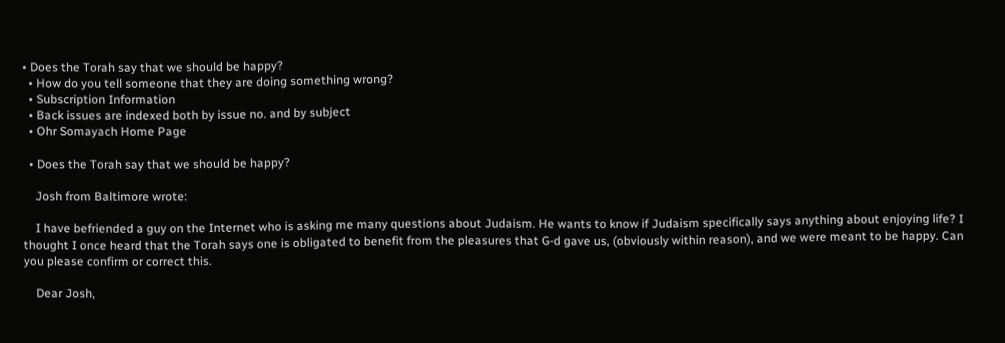• Does the Torah say that we should be happy?
  • How do you tell someone that they are doing something wrong?
  • Subscription Information
  • Back issues are indexed both by issue no. and by subject
  • Ohr Somayach Home Page

  • Does the Torah say that we should be happy?

    Josh from Baltimore wrote:

    I have befriended a guy on the Internet who is asking me many questions about Judaism. He wants to know if Judaism specifically says anything about enjoying life? I thought I once heard that the Torah says one is obligated to benefit from the pleasures that G-d gave us, (obviously within reason), and we were meant to be happy. Can you please confirm or correct this.

    Dear Josh,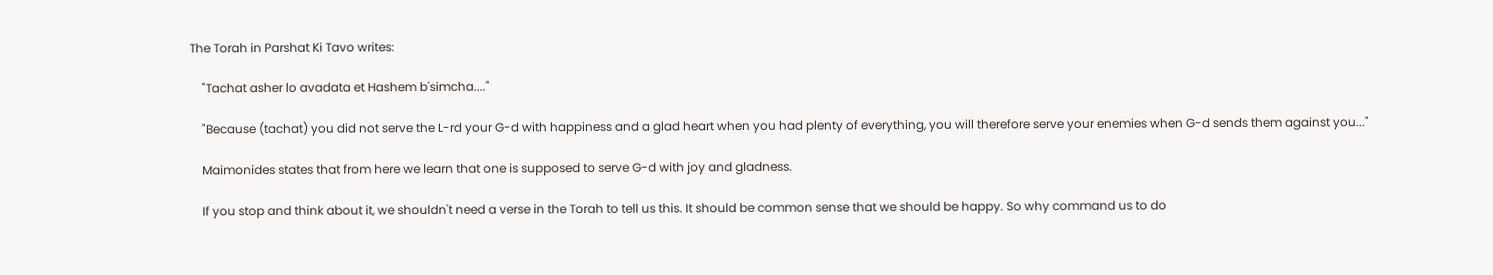The Torah in Parshat Ki Tavo writes:

    "Tachat asher lo avadata et Hashem b'simcha...."

    "Because (tachat) you did not serve the L-rd your G-d with happiness and a glad heart when you had plenty of everything, you will therefore serve your enemies when G-d sends them against you..."

    Maimonides states that from here we learn that one is supposed to serve G-d with joy and gladness.

    If you stop and think about it, we shouldn't need a verse in the Torah to tell us this. It should be common sense that we should be happy. So why command us to do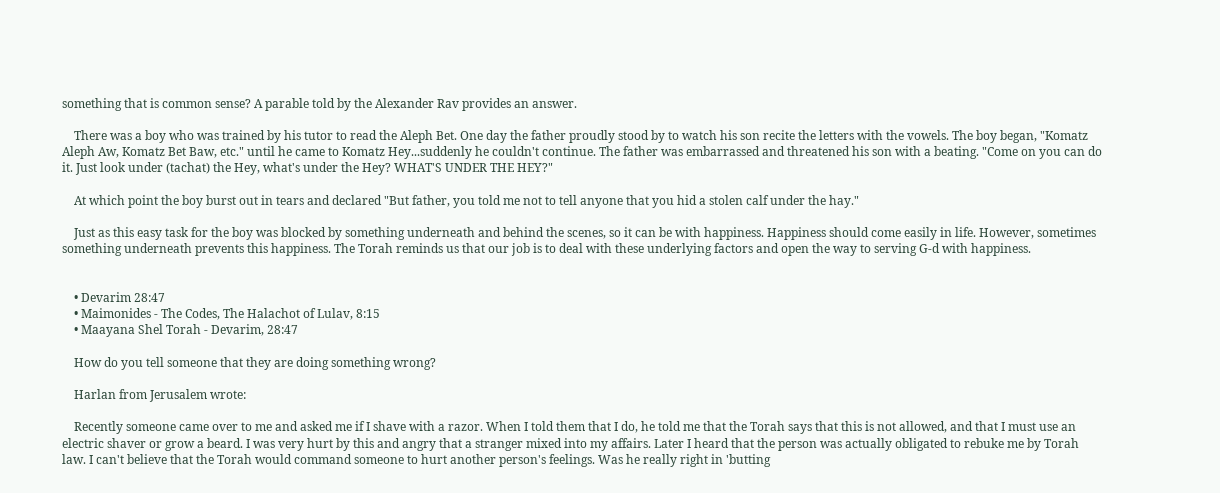something that is common sense? A parable told by the Alexander Rav provides an answer.

    There was a boy who was trained by his tutor to read the Aleph Bet. One day the father proudly stood by to watch his son recite the letters with the vowels. The boy began, "Komatz Aleph Aw, Komatz Bet Baw, etc." until he came to Komatz Hey...suddenly he couldn't continue. The father was embarrassed and threatened his son with a beating. "Come on you can do it. Just look under (tachat) the Hey, what's under the Hey? WHAT'S UNDER THE HEY?"

    At which point the boy burst out in tears and declared "But father, you told me not to tell anyone that you hid a stolen calf under the hay."

    Just as this easy task for the boy was blocked by something underneath and behind the scenes, so it can be with happiness. Happiness should come easily in life. However, sometimes something underneath prevents this happiness. The Torah reminds us that our job is to deal with these underlying factors and open the way to serving G-d with happiness.


    • Devarim 28:47
    • Maimonides - The Codes, The Halachot of Lulav, 8:15
    • Maayana Shel Torah - Devarim, 28:47

    How do you tell someone that they are doing something wrong?

    Harlan from Jerusalem wrote:

    Recently someone came over to me and asked me if I shave with a razor. When I told them that I do, he told me that the Torah says that this is not allowed, and that I must use an electric shaver or grow a beard. I was very hurt by this and angry that a stranger mixed into my affairs. Later I heard that the person was actually obligated to rebuke me by Torah law. I can't believe that the Torah would command someone to hurt another person's feelings. Was he really right in 'butting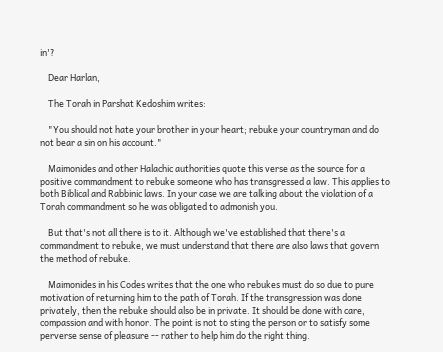in'?

    Dear Harlan,

    The Torah in Parshat Kedoshim writes:

    "You should not hate your brother in your heart; rebuke your countryman and do not bear a sin on his account."

    Maimonides and other Halachic authorities quote this verse as the source for a positive commandment to rebuke someone who has transgressed a law. This applies to both Biblical and Rabbinic laws. In your case we are talking about the violation of a Torah commandment so he was obligated to admonish you.

    But that's not all there is to it. Although we've established that there's a commandment to rebuke, we must understand that there are also laws that govern the method of rebuke.

    Maimonides in his Codes writes that the one who rebukes must do so due to pure motivation of returning him to the path of Torah. If the transgression was done privately, then the rebuke should also be in private. It should be done with care, compassion and with honor. The point is not to sting the person or to satisfy some perverse sense of pleasure -- rather to help him do the right thing.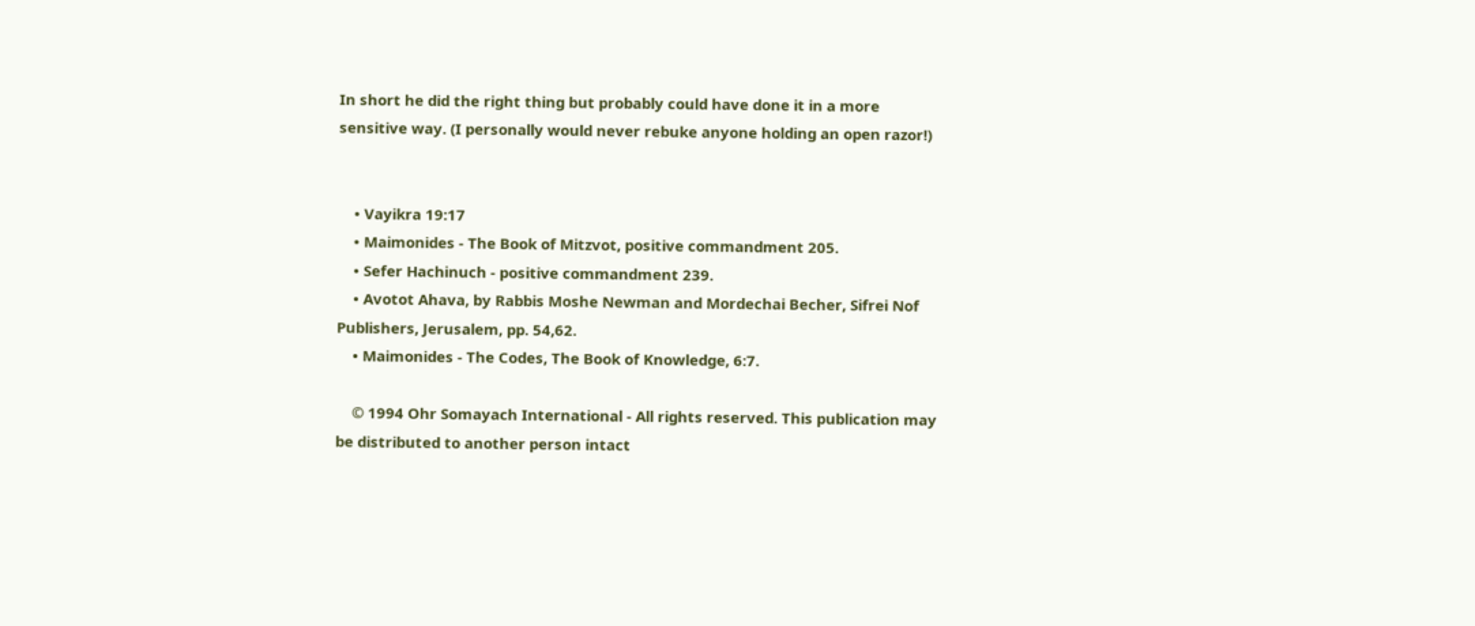In short he did the right thing but probably could have done it in a more sensitive way. (I personally would never rebuke anyone holding an open razor!)


    • Vayikra 19:17
    • Maimonides - The Book of Mitzvot, positive commandment 205.
    • Sefer Hachinuch - positive commandment 239.
    • Avotot Ahava, by Rabbis Moshe Newman and Mordechai Becher, Sifrei Nof Publishers, Jerusalem, pp. 54,62.
    • Maimonides - The Codes, The Book of Knowledge, 6:7.

    © 1994 Ohr Somayach International - All rights reserved. This publication may be distributed to another person intact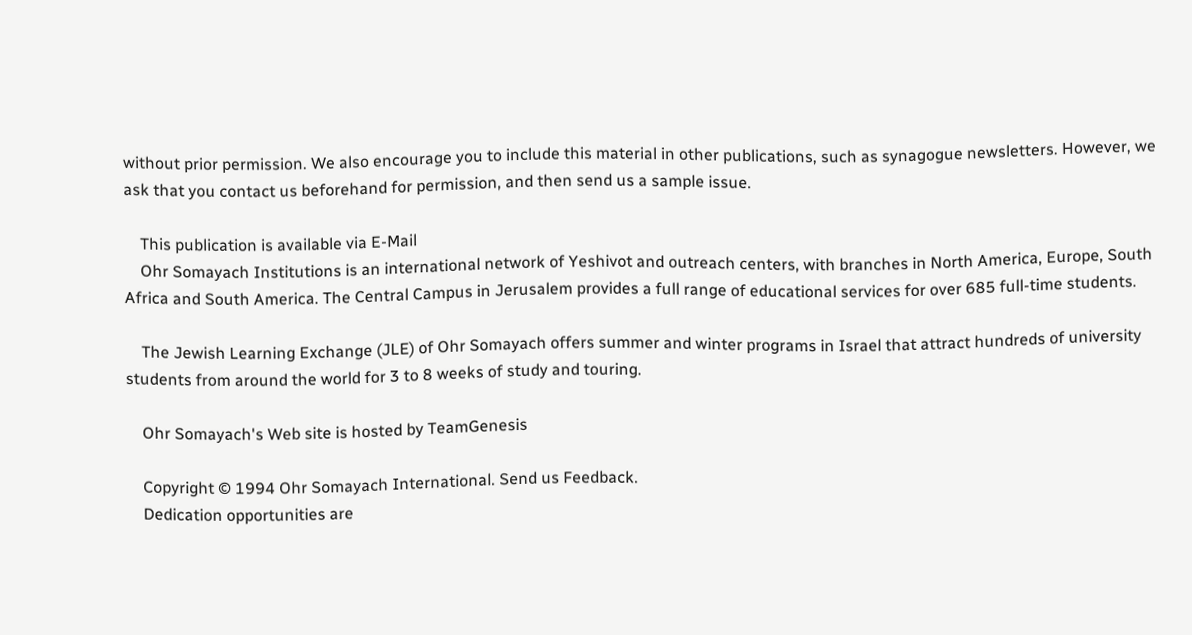without prior permission. We also encourage you to include this material in other publications, such as synagogue newsletters. However, we ask that you contact us beforehand for permission, and then send us a sample issue.

    This publication is available via E-Mail
    Ohr Somayach Institutions is an international network of Yeshivot and outreach centers, with branches in North America, Europe, South Africa and South America. The Central Campus in Jerusalem provides a full range of educational services for over 685 full-time students.

    The Jewish Learning Exchange (JLE) of Ohr Somayach offers summer and winter programs in Israel that attract hundreds of university students from around the world for 3 to 8 weeks of study and touring.

    Ohr Somayach's Web site is hosted by TeamGenesis

    Copyright © 1994 Ohr Somayach International. Send us Feedback.
    Dedication opportunities are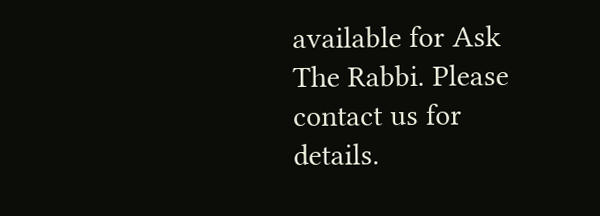available for Ask The Rabbi. Please contact us for details.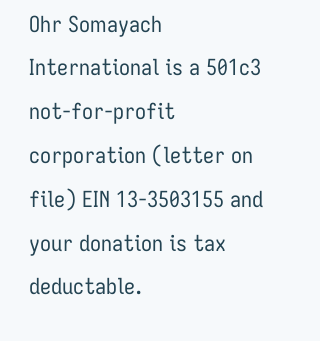Ohr Somayach International is a 501c3 not-for-profit corporation (letter on file) EIN 13-3503155 and your donation is tax deductable.